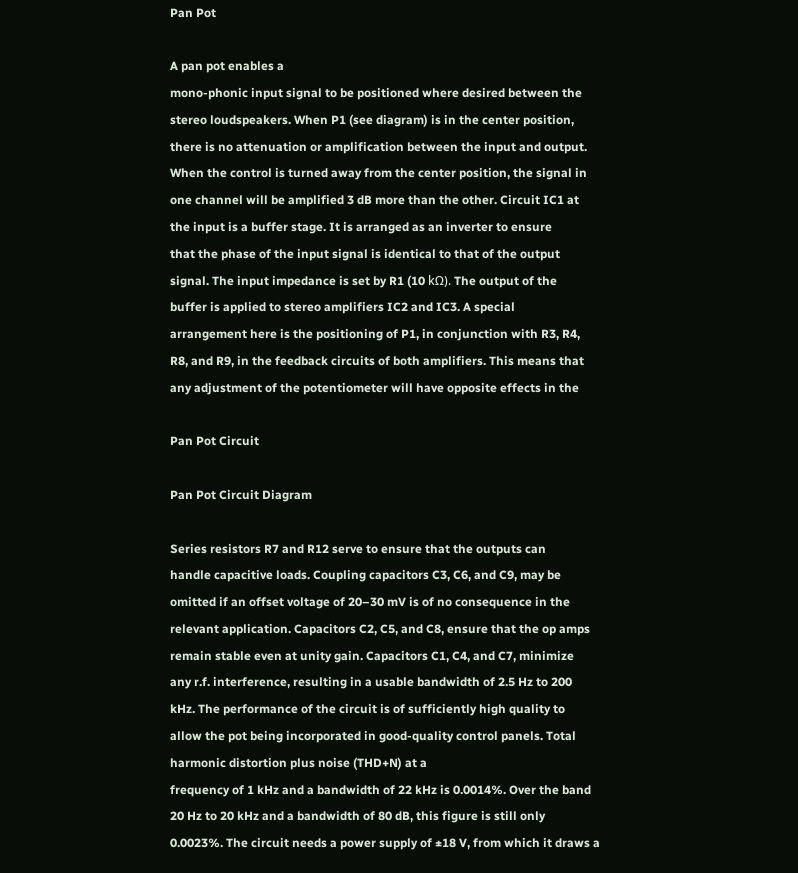Pan Pot

A pan pot enables a
mono-phonic input signal to be positioned where desired between the
stereo loudspeakers. When P1 (see diagram) is in the center position,
there is no attenuation or amplification between the input and output.
When the control is turned away from the center position, the signal in
one channel will be amplified 3 dB more than the other. Circuit IC1 at
the input is a buffer stage. It is arranged as an inverter to ensure
that the phase of the input signal is identical to that of the output
signal. The input impedance is set by R1 (10 kΩ). The output of the
buffer is applied to stereo amplifiers IC2 and IC3. A special
arrangement here is the positioning of P1, in conjunction with R3, R4,
R8, and R9, in the feedback circuits of both amplifiers. This means that
any adjustment of the potentiometer will have opposite effects in the

Pan Pot Circuit

Pan Pot Circuit Diagram

Series resistors R7 and R12 serve to ensure that the outputs can
handle capacitive loads. Coupling capacitors C3, C6, and C9, may be
omitted if an offset voltage of 20–30 mV is of no consequence in the
relevant application. Capacitors C2, C5, and C8, ensure that the op amps
remain stable even at unity gain. Capacitors C1, C4, and C7, minimize
any r.f. interference, resulting in a usable bandwidth of 2.5 Hz to 200
kHz. The performance of the circuit is of sufficiently high quality to
allow the pot being incorporated in good-quality control panels. Total
harmonic distortion plus noise (THD+N) at a
frequency of 1 kHz and a bandwidth of 22 kHz is 0.0014%. Over the band
20 Hz to 20 kHz and a bandwidth of 80 dB, this figure is still only
0.0023%. The circuit needs a power supply of ±18 V, from which it draws a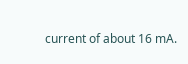current of about 16 mA.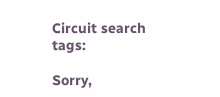Circuit search tags:

Sorry,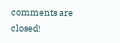comments are closed!